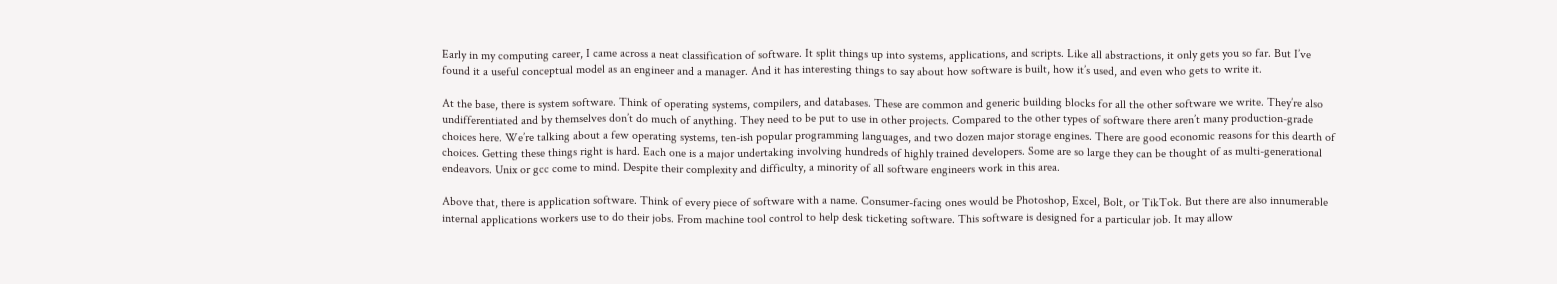Early in my computing career, I came across a neat classification of software. It split things up into systems, applications, and scripts. Like all abstractions, it only gets you so far. But I’ve found it a useful conceptual model as an engineer and a manager. And it has interesting things to say about how software is built, how it’s used, and even who gets to write it.

At the base, there is system software. Think of operating systems, compilers, and databases. These are common and generic building blocks for all the other software we write. They’re also undifferentiated and by themselves don’t do much of anything. They need to be put to use in other projects. Compared to the other types of software there aren’t many production-grade choices here. We’re talking about a few operating systems, ten-ish popular programming languages, and two dozen major storage engines. There are good economic reasons for this dearth of choices. Getting these things right is hard. Each one is a major undertaking involving hundreds of highly trained developers. Some are so large they can be thought of as multi-generational endeavors. Unix or gcc come to mind. Despite their complexity and difficulty, a minority of all software engineers work in this area.

Above that, there is application software. Think of every piece of software with a name. Consumer-facing ones would be Photoshop, Excel, Bolt, or TikTok. But there are also innumerable internal applications workers use to do their jobs. From machine tool control to help desk ticketing software. This software is designed for a particular job. It may allow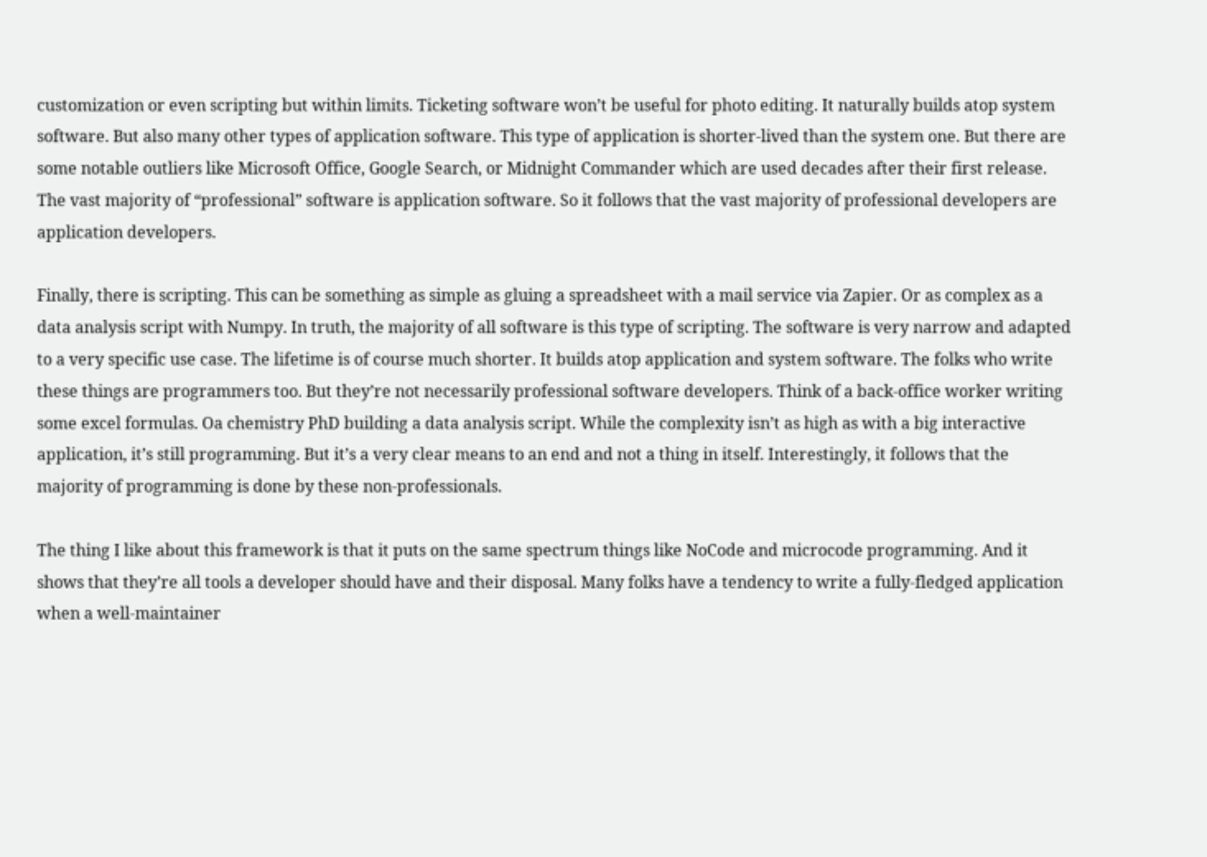customization or even scripting but within limits. Ticketing software won’t be useful for photo editing. It naturally builds atop system software. But also many other types of application software. This type of application is shorter-lived than the system one. But there are some notable outliers like Microsoft Office, Google Search, or Midnight Commander which are used decades after their first release. The vast majority of “professional” software is application software. So it follows that the vast majority of professional developers are application developers.

Finally, there is scripting. This can be something as simple as gluing a spreadsheet with a mail service via Zapier. Or as complex as a data analysis script with Numpy. In truth, the majority of all software is this type of scripting. The software is very narrow and adapted to a very specific use case. The lifetime is of course much shorter. It builds atop application and system software. The folks who write these things are programmers too. But they’re not necessarily professional software developers. Think of a back-office worker writing some excel formulas. Oa chemistry PhD building a data analysis script. While the complexity isn’t as high as with a big interactive application, it’s still programming. But it’s a very clear means to an end and not a thing in itself. Interestingly, it follows that the majority of programming is done by these non-professionals.

The thing I like about this framework is that it puts on the same spectrum things like NoCode and microcode programming. And it shows that they’re all tools a developer should have and their disposal. Many folks have a tendency to write a fully-fledged application when a well-maintainer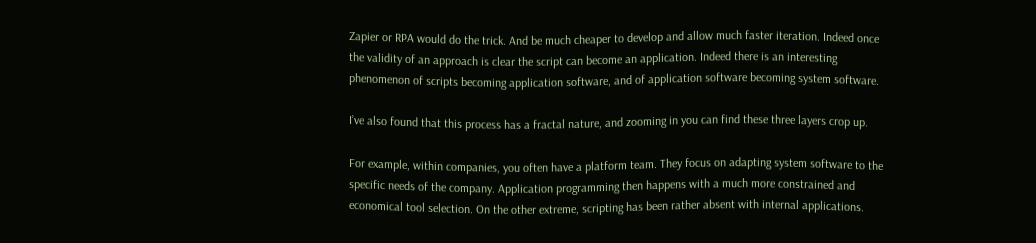Zapier or RPA would do the trick. And be much cheaper to develop and allow much faster iteration. Indeed once the validity of an approach is clear the script can become an application. Indeed there is an interesting phenomenon of scripts becoming application software, and of application software becoming system software.

I’ve also found that this process has a fractal nature, and zooming in you can find these three layers crop up.

For example, within companies, you often have a platform team. They focus on adapting system software to the specific needs of the company. Application programming then happens with a much more constrained and economical tool selection. On the other extreme, scripting has been rather absent with internal applications.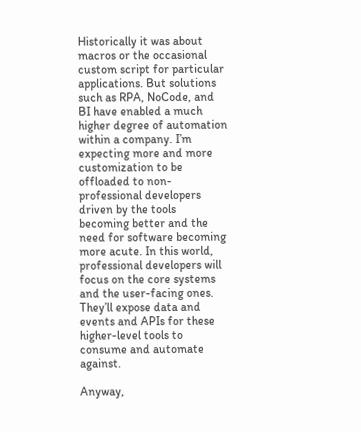Historically it was about macros or the occasional custom script for particular applications. But solutions such as RPA, NoCode, and BI have enabled a much higher degree of automation within a company. I’m expecting more and more customization to be offloaded to non-professional developers driven by the tools becoming better and the need for software becoming more acute. In this world, professional developers will focus on the core systems and the user-facing ones. They’ll expose data and events and APIs for these higher-level tools to consume and automate against.

Anyway,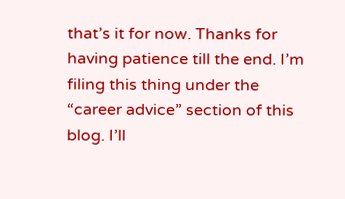that’s it for now. Thanks for having patience till the end. I’m filing this thing under the “career advice” section of this blog. I’ll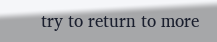try to return to more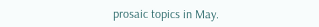prosaic topics in May.